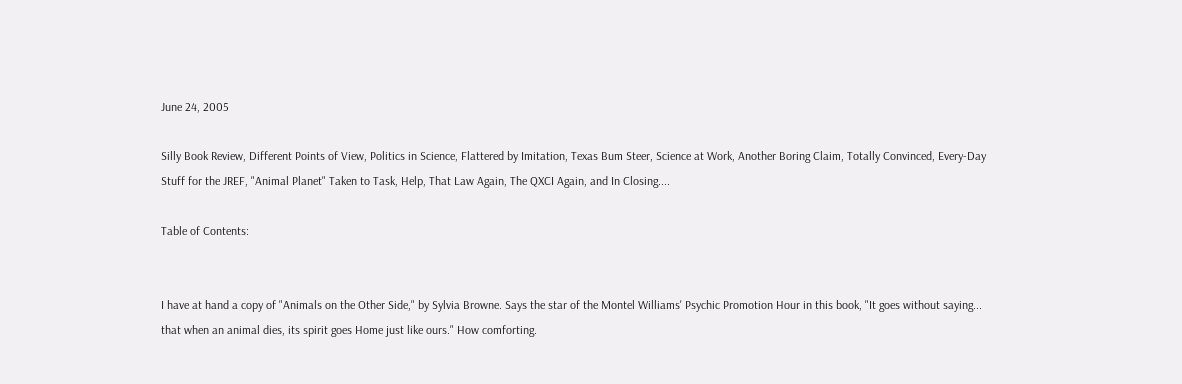June 24, 2005

Silly Book Review, Different Points of View, Politics in Science, Flattered by Imitation, Texas Bum Steer, Science at Work, Another Boring Claim, Totally Convinced, Every-Day Stuff for the JREF, "Animal Planet" Taken to Task, Help, That Law Again, The QXCI Again, and In Closing....

Table of Contents:


I have at hand a copy of "Animals on the Other Side," by Sylvia Browne. Says the star of the Montel Williams' Psychic Promotion Hour in this book, "It goes without saying... that when an animal dies, its spirit goes Home just like ours." How comforting.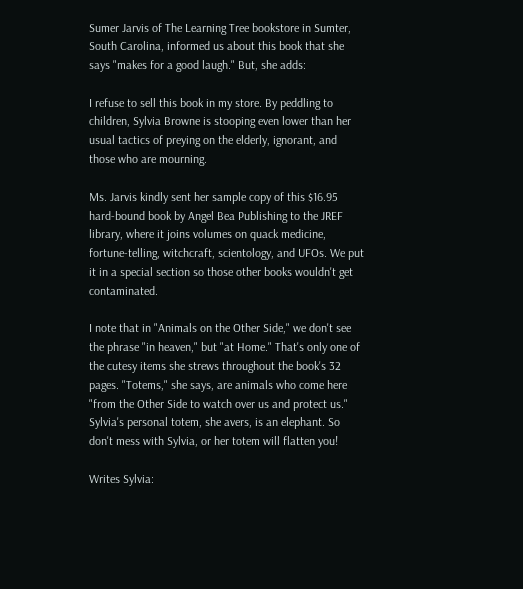Sumer Jarvis of The Learning Tree bookstore in Sumter, South Carolina, informed us about this book that she says "makes for a good laugh." But, she adds:

I refuse to sell this book in my store. By peddling to children, Sylvia Browne is stooping even lower than her usual tactics of preying on the elderly, ignorant, and those who are mourning.

Ms. Jarvis kindly sent her sample copy of this $16.95 hard-bound book by Angel Bea Publishing to the JREF library, where it joins volumes on quack medicine, fortune-telling, witchcraft, scientology, and UFOs. We put it in a special section so those other books wouldn't get contaminated.

I note that in "Animals on the Other Side," we don't see the phrase "in heaven," but "at Home." That's only one of the cutesy items she strews throughout the book's 32 pages. "Totems," she says, are animals who come here "from the Other Side to watch over us and protect us." Sylvia's personal totem, she avers, is an elephant. So don't mess with Sylvia, or her totem will flatten you!

Writes Sylvia: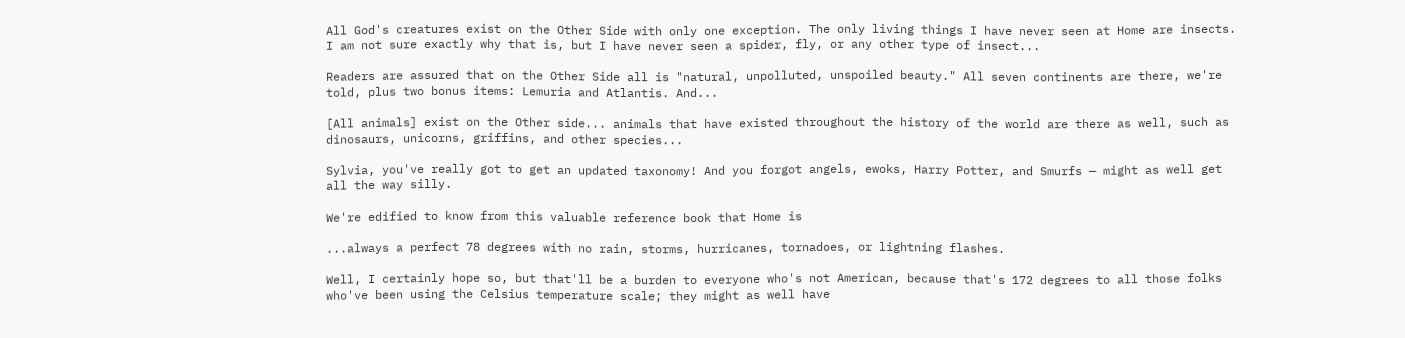All God's creatures exist on the Other Side with only one exception. The only living things I have never seen at Home are insects. I am not sure exactly why that is, but I have never seen a spider, fly, or any other type of insect...

Readers are assured that on the Other Side all is "natural, unpolluted, unspoiled beauty." All seven continents are there, we're told, plus two bonus items: Lemuria and Atlantis. And...

[All animals] exist on the Other side... animals that have existed throughout the history of the world are there as well, such as dinosaurs, unicorns, griffins, and other species...

Sylvia, you've really got to get an updated taxonomy! And you forgot angels, ewoks, Harry Potter, and Smurfs — might as well get all the way silly.

We're edified to know from this valuable reference book that Home is

...always a perfect 78 degrees with no rain, storms, hurricanes, tornadoes, or lightning flashes.

Well, I certainly hope so, but that'll be a burden to everyone who's not American, because that's 172 degrees to all those folks who've been using the Celsius temperature scale; they might as well have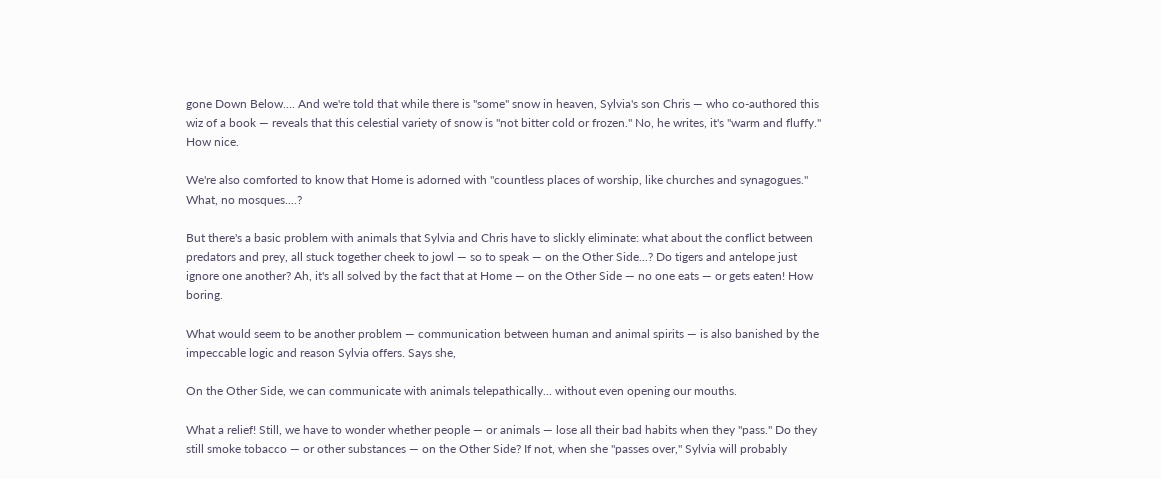gone Down Below.... And we're told that while there is "some" snow in heaven, Sylvia's son Chris — who co-authored this wiz of a book — reveals that this celestial variety of snow is "not bitter cold or frozen." No, he writes, it's "warm and fluffy." How nice.

We're also comforted to know that Home is adorned with "countless places of worship, like churches and synagogues." What, no mosques....?

But there's a basic problem with animals that Sylvia and Chris have to slickly eliminate: what about the conflict between predators and prey, all stuck together cheek to jowl — so to speak — on the Other Side...? Do tigers and antelope just ignore one another? Ah, it's all solved by the fact that at Home — on the Other Side — no one eats — or gets eaten! How boring.

What would seem to be another problem — communication between human and animal spirits — is also banished by the impeccable logic and reason Sylvia offers. Says she,

On the Other Side, we can communicate with animals telepathically... without even opening our mouths.

What a relief! Still, we have to wonder whether people — or animals — lose all their bad habits when they "pass." Do they still smoke tobacco — or other substances — on the Other Side? If not, when she "passes over," Sylvia will probably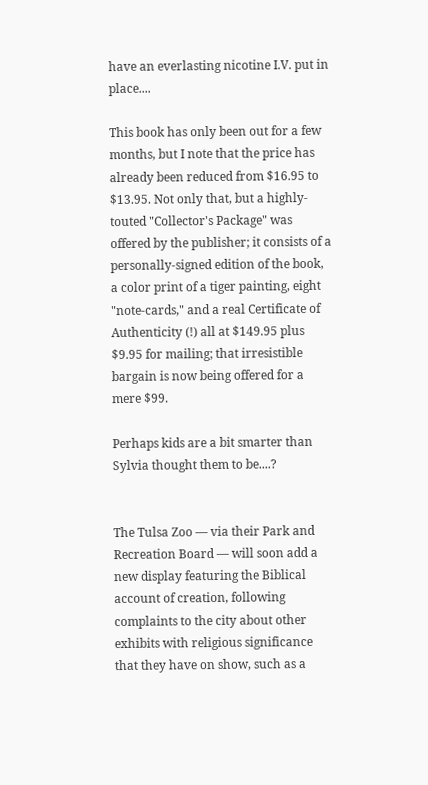have an everlasting nicotine I.V. put in place....

This book has only been out for a few months, but I note that the price has already been reduced from $16.95 to $13.95. Not only that, but a highly-touted "Collector's Package" was offered by the publisher; it consists of a personally-signed edition of the book, a color print of a tiger painting, eight "note-cards," and a real Certificate of Authenticity (!) all at $149.95 plus $9.95 for mailing; that irresistible bargain is now being offered for a mere $99.

Perhaps kids are a bit smarter than Sylvia thought them to be....?


The Tulsa Zoo — via their Park and Recreation Board — will soon add a new display featuring the Biblical account of creation, following complaints to the city about other exhibits with religious significance that they have on show, such as a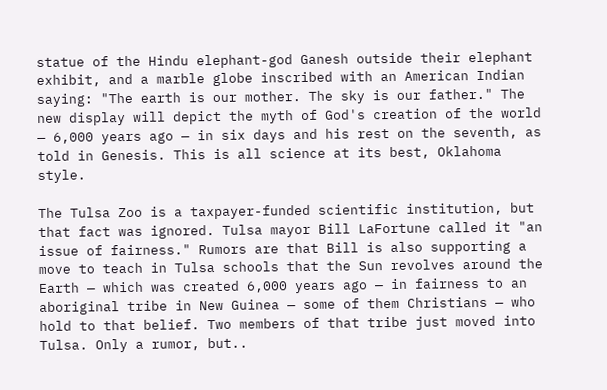statue of the Hindu elephant-god Ganesh outside their elephant exhibit, and a marble globe inscribed with an American Indian saying: "The earth is our mother. The sky is our father." The new display will depict the myth of God's creation of the world — 6,000 years ago — in six days and his rest on the seventh, as told in Genesis. This is all science at its best, Oklahoma style.

The Tulsa Zoo is a taxpayer-funded scientific institution, but that fact was ignored. Tulsa mayor Bill LaFortune called it "an issue of fairness." Rumors are that Bill is also supporting a move to teach in Tulsa schools that the Sun revolves around the Earth — which was created 6,000 years ago — in fairness to an aboriginal tribe in New Guinea — some of them Christians — who hold to that belief. Two members of that tribe just moved into Tulsa. Only a rumor, but..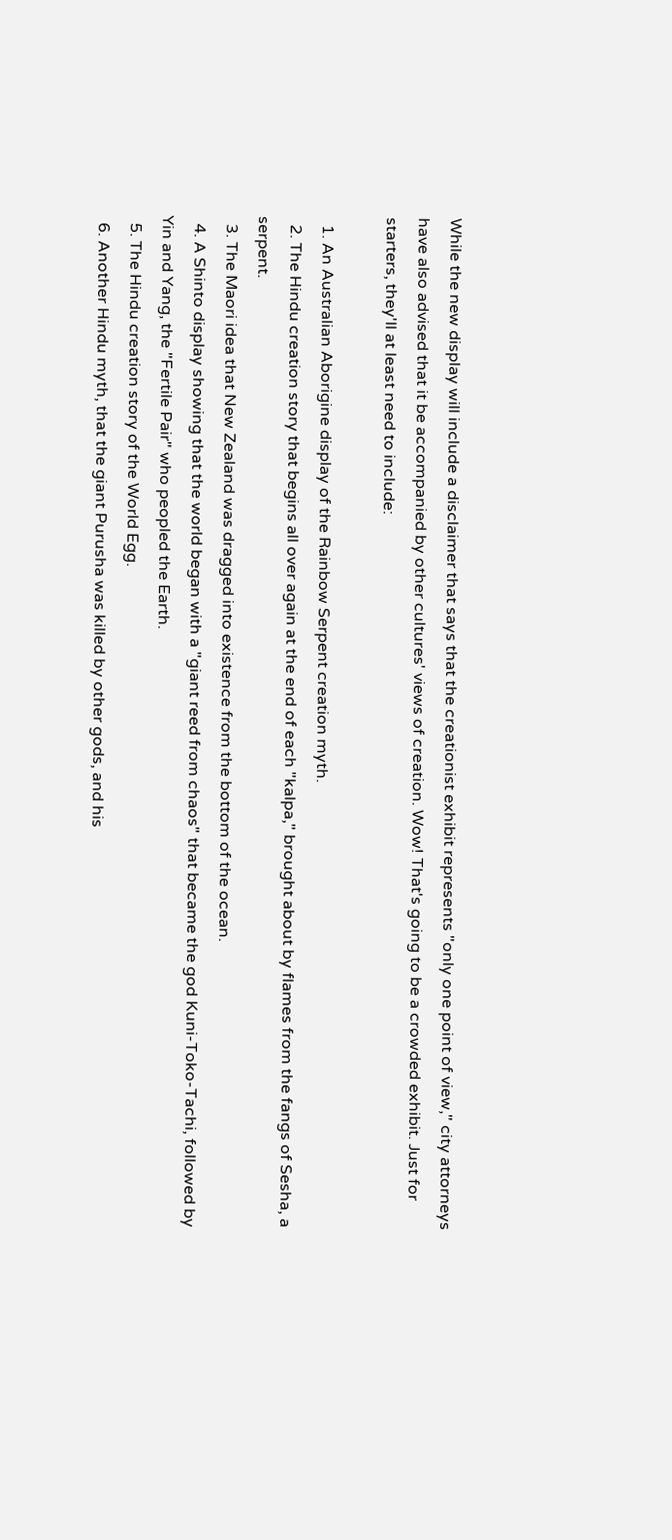While the new display will include a disclaimer that says that the creationist exhibit represents "only one point of view," city attorneys have also advised that it be accompanied by other cultures' views of creation. Wow! That's going to be a crowded exhibit. Just for starters, they'll at least need to include:

  1. An Australian Aborigine display of the Rainbow Serpent creation myth.
  2. The Hindu creation story that begins all over again at the end of each "kalpa," brought about by flames from the fangs of Sesha, a serpent.
  3. The Maori idea that New Zealand was dragged into existence from the bottom of the ocean.
  4. A Shinto display showing that the world began with a "giant reed from chaos" that became the god Kuni-Toko-Tachi, followed by Yin and Yang, the "Fertile Pair" who peopled the Earth.
  5. The Hindu creation story of the World Egg.
  6. Another Hindu myth, that the giant Purusha was killed by other gods, and his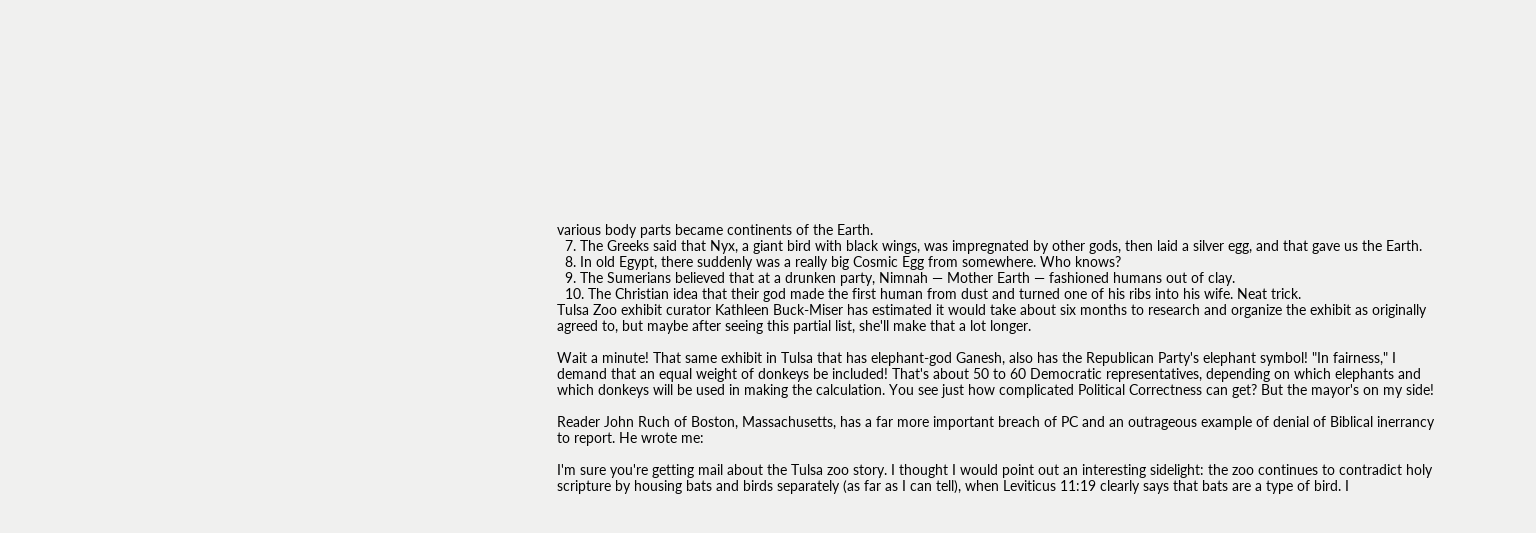various body parts became continents of the Earth.
  7. The Greeks said that Nyx, a giant bird with black wings, was impregnated by other gods, then laid a silver egg, and that gave us the Earth.
  8. In old Egypt, there suddenly was a really big Cosmic Egg from somewhere. Who knows?
  9. The Sumerians believed that at a drunken party, Nimnah — Mother Earth — fashioned humans out of clay.
  10. The Christian idea that their god made the first human from dust and turned one of his ribs into his wife. Neat trick.
Tulsa Zoo exhibit curator Kathleen Buck-Miser has estimated it would take about six months to research and organize the exhibit as originally agreed to, but maybe after seeing this partial list, she'll make that a lot longer.

Wait a minute! That same exhibit in Tulsa that has elephant-god Ganesh, also has the Republican Party's elephant symbol! "In fairness," I demand that an equal weight of donkeys be included! That's about 50 to 60 Democratic representatives, depending on which elephants and which donkeys will be used in making the calculation. You see just how complicated Political Correctness can get? But the mayor's on my side!

Reader John Ruch of Boston, Massachusetts, has a far more important breach of PC and an outrageous example of denial of Biblical inerrancy to report. He wrote me:

I'm sure you're getting mail about the Tulsa zoo story. I thought I would point out an interesting sidelight: the zoo continues to contradict holy scripture by housing bats and birds separately (as far as I can tell), when Leviticus 11:19 clearly says that bats are a type of bird. I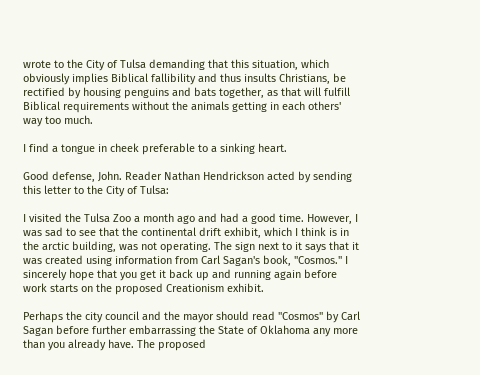wrote to the City of Tulsa demanding that this situation, which obviously implies Biblical fallibility and thus insults Christians, be rectified by housing penguins and bats together, as that will fulfill Biblical requirements without the animals getting in each others' way too much.

I find a tongue in cheek preferable to a sinking heart.

Good defense, John. Reader Nathan Hendrickson acted by sending this letter to the City of Tulsa:

I visited the Tulsa Zoo a month ago and had a good time. However, I was sad to see that the continental drift exhibit, which I think is in the arctic building, was not operating. The sign next to it says that it was created using information from Carl Sagan's book, "Cosmos." I sincerely hope that you get it back up and running again before work starts on the proposed Creationism exhibit.

Perhaps the city council and the mayor should read "Cosmos" by Carl Sagan before further embarrassing the State of Oklahoma any more than you already have. The proposed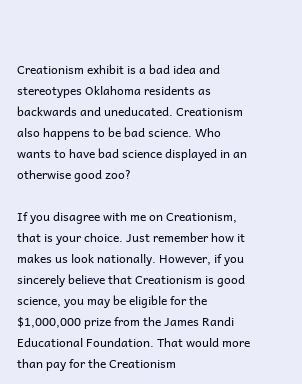Creationism exhibit is a bad idea and stereotypes Oklahoma residents as backwards and uneducated. Creationism also happens to be bad science. Who wants to have bad science displayed in an otherwise good zoo?

If you disagree with me on Creationism, that is your choice. Just remember how it makes us look nationally. However, if you sincerely believe that Creationism is good science, you may be eligible for the $1,000,000 prize from the James Randi Educational Foundation. That would more than pay for the Creationism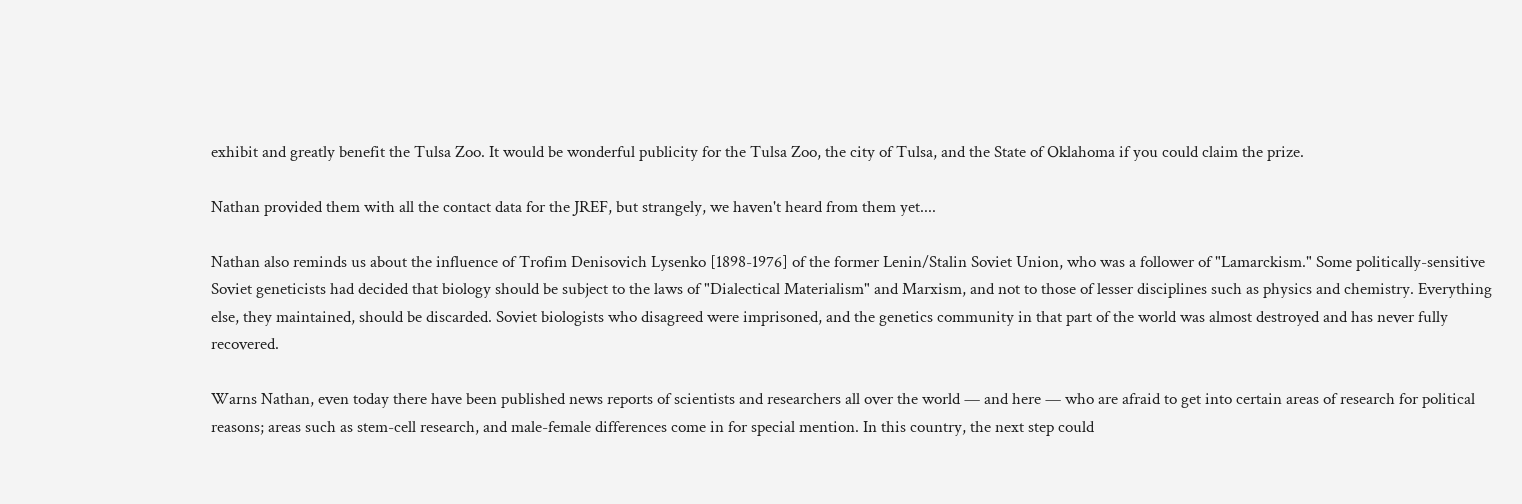exhibit and greatly benefit the Tulsa Zoo. It would be wonderful publicity for the Tulsa Zoo, the city of Tulsa, and the State of Oklahoma if you could claim the prize.

Nathan provided them with all the contact data for the JREF, but strangely, we haven't heard from them yet....

Nathan also reminds us about the influence of Trofim Denisovich Lysenko [1898-1976] of the former Lenin/Stalin Soviet Union, who was a follower of "Lamarckism." Some politically-sensitive Soviet geneticists had decided that biology should be subject to the laws of "Dialectical Materialism" and Marxism, and not to those of lesser disciplines such as physics and chemistry. Everything else, they maintained, should be discarded. Soviet biologists who disagreed were imprisoned, and the genetics community in that part of the world was almost destroyed and has never fully recovered.

Warns Nathan, even today there have been published news reports of scientists and researchers all over the world — and here — who are afraid to get into certain areas of research for political reasons; areas such as stem-cell research, and male-female differences come in for special mention. In this country, the next step could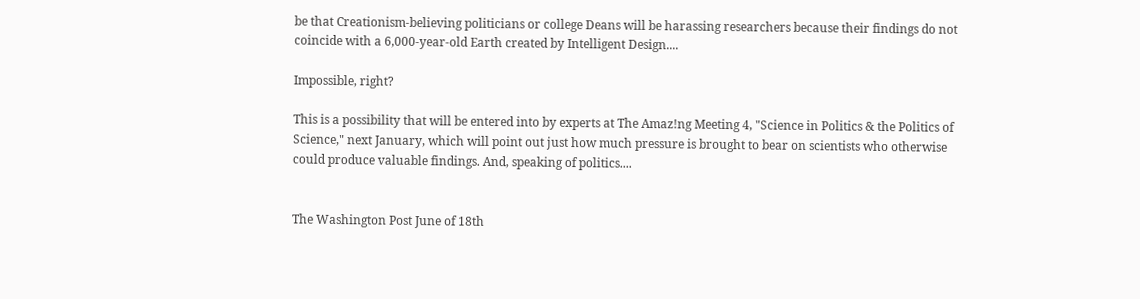be that Creationism-believing politicians or college Deans will be harassing researchers because their findings do not coincide with a 6,000-year-old Earth created by Intelligent Design....

Impossible, right?

This is a possibility that will be entered into by experts at The Amaz!ng Meeting 4, "Science in Politics & the Politics of Science," next January, which will point out just how much pressure is brought to bear on scientists who otherwise could produce valuable findings. And, speaking of politics....


The Washington Post June of 18th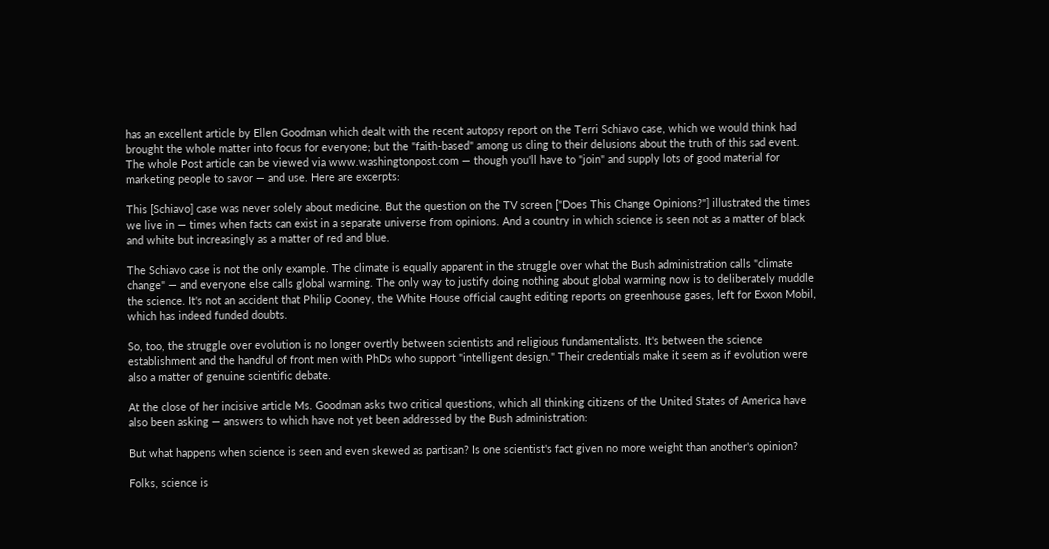has an excellent article by Ellen Goodman which dealt with the recent autopsy report on the Terri Schiavo case, which we would think had brought the whole matter into focus for everyone; but the "faith-based" among us cling to their delusions about the truth of this sad event. The whole Post article can be viewed via www.washingtonpost.com — though you'll have to "join" and supply lots of good material for marketing people to savor — and use. Here are excerpts:

This [Schiavo] case was never solely about medicine. But the question on the TV screen ["Does This Change Opinions?"] illustrated the times we live in — times when facts can exist in a separate universe from opinions. And a country in which science is seen not as a matter of black and white but increasingly as a matter of red and blue.

The Schiavo case is not the only example. The climate is equally apparent in the struggle over what the Bush administration calls "climate change" — and everyone else calls global warming. The only way to justify doing nothing about global warming now is to deliberately muddle the science. It's not an accident that Philip Cooney, the White House official caught editing reports on greenhouse gases, left for Exxon Mobil, which has indeed funded doubts.

So, too, the struggle over evolution is no longer overtly between scientists and religious fundamentalists. It's between the science establishment and the handful of front men with PhDs who support "intelligent design." Their credentials make it seem as if evolution were also a matter of genuine scientific debate.

At the close of her incisive article Ms. Goodman asks two critical questions, which all thinking citizens of the United States of America have also been asking — answers to which have not yet been addressed by the Bush administration:

But what happens when science is seen and even skewed as partisan? Is one scientist's fact given no more weight than another's opinion?

Folks, science is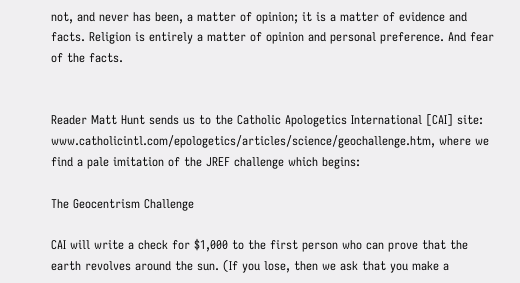not, and never has been, a matter of opinion; it is a matter of evidence and facts. Religion is entirely a matter of opinion and personal preference. And fear of the facts.


Reader Matt Hunt sends us to the Catholic Apologetics International [CAI] site: www.catholicintl.com/epologetics/articles/science/geochallenge.htm, where we find a pale imitation of the JREF challenge which begins:

The Geocentrism Challenge

CAI will write a check for $1,000 to the first person who can prove that the earth revolves around the sun. (If you lose, then we ask that you make a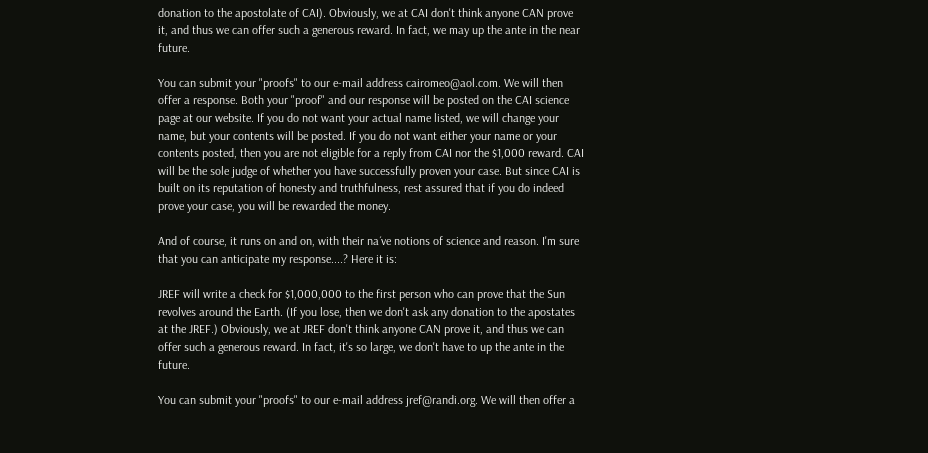donation to the apostolate of CAI). Obviously, we at CAI don't think anyone CAN prove it, and thus we can offer such a generous reward. In fact, we may up the ante in the near future.

You can submit your "proofs" to our e-mail address cairomeo@aol.com. We will then offer a response. Both your "proof" and our response will be posted on the CAI science page at our website. If you do not want your actual name listed, we will change your name, but your contents will be posted. If you do not want either your name or your contents posted, then you are not eligible for a reply from CAI nor the $1,000 reward. CAI will be the sole judge of whether you have successfully proven your case. But since CAI is built on its reputation of honesty and truthfulness, rest assured that if you do indeed prove your case, you will be rewarded the money.

And of course, it runs on and on, with their na´ve notions of science and reason. I'm sure that you can anticipate my response....? Here it is:

JREF will write a check for $1,000,000 to the first person who can prove that the Sun revolves around the Earth. (If you lose, then we don't ask any donation to the apostates at the JREF.) Obviously, we at JREF don't think anyone CAN prove it, and thus we can offer such a generous reward. In fact, it's so large, we don't have to up the ante in the future.

You can submit your "proofs" to our e-mail address jref@randi.org. We will then offer a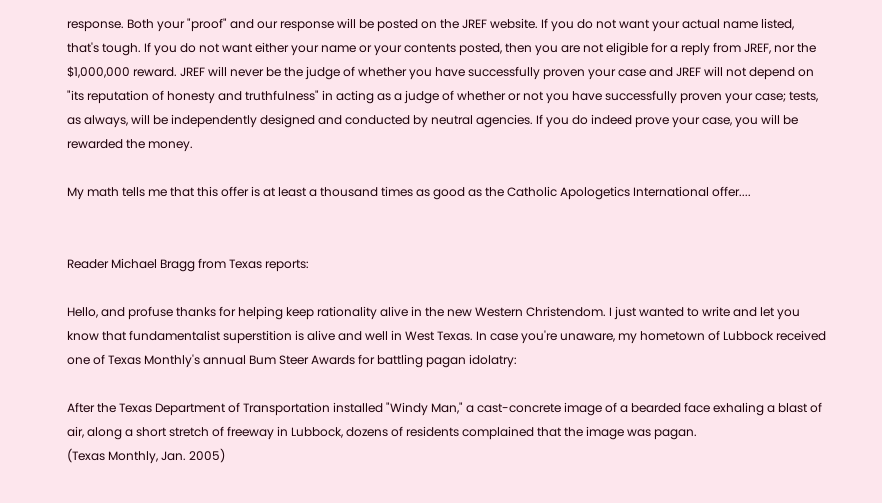response. Both your "proof" and our response will be posted on the JREF website. If you do not want your actual name listed, that's tough. If you do not want either your name or your contents posted, then you are not eligible for a reply from JREF, nor the $1,000,000 reward. JREF will never be the judge of whether you have successfully proven your case and JREF will not depend on "its reputation of honesty and truthfulness" in acting as a judge of whether or not you have successfully proven your case; tests, as always, will be independently designed and conducted by neutral agencies. If you do indeed prove your case, you will be rewarded the money.

My math tells me that this offer is at least a thousand times as good as the Catholic Apologetics International offer....


Reader Michael Bragg from Texas reports:

Hello, and profuse thanks for helping keep rationality alive in the new Western Christendom. I just wanted to write and let you know that fundamentalist superstition is alive and well in West Texas. In case you're unaware, my hometown of Lubbock received one of Texas Monthly's annual Bum Steer Awards for battling pagan idolatry:

After the Texas Department of Transportation installed "Windy Man," a cast-concrete image of a bearded face exhaling a blast of air, along a short stretch of freeway in Lubbock, dozens of residents complained that the image was pagan.
(Texas Monthly, Jan. 2005)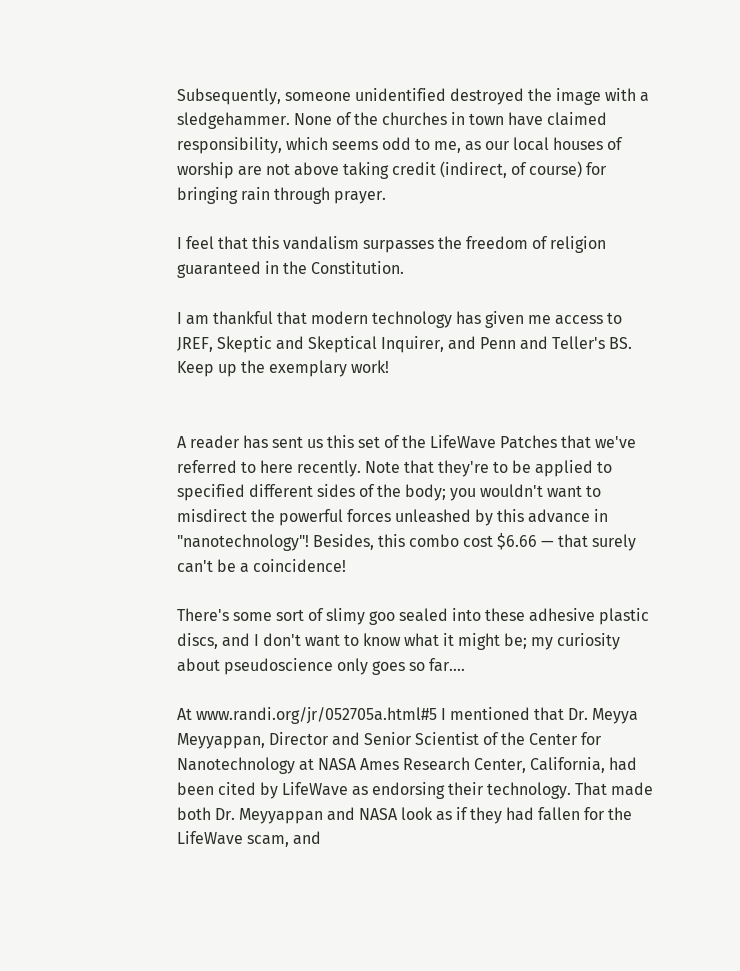Subsequently, someone unidentified destroyed the image with a sledgehammer. None of the churches in town have claimed responsibility, which seems odd to me, as our local houses of worship are not above taking credit (indirect, of course) for bringing rain through prayer.

I feel that this vandalism surpasses the freedom of religion guaranteed in the Constitution.

I am thankful that modern technology has given me access to JREF, Skeptic and Skeptical Inquirer, and Penn and Teller's BS. Keep up the exemplary work!


A reader has sent us this set of the LifeWave Patches that we've referred to here recently. Note that they're to be applied to specified different sides of the body; you wouldn't want to misdirect the powerful forces unleashed by this advance in "nanotechnology"! Besides, this combo cost $6.66 — that surely can't be a coincidence!

There's some sort of slimy goo sealed into these adhesive plastic discs, and I don't want to know what it might be; my curiosity about pseudoscience only goes so far....

At www.randi.org/jr/052705a.html#5 I mentioned that Dr. Meyya Meyyappan, Director and Senior Scientist of the Center for Nanotechnology at NASA Ames Research Center, California, had been cited by LifeWave as endorsing their technology. That made both Dr. Meyyappan and NASA look as if they had fallen for the LifeWave scam, and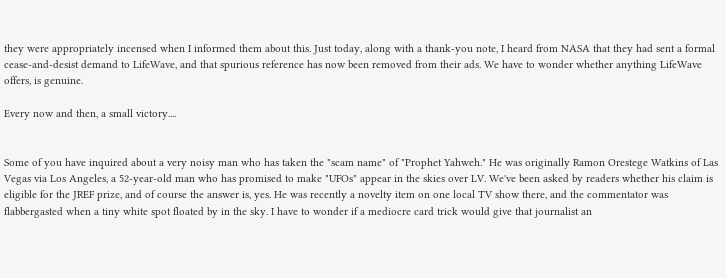they were appropriately incensed when I informed them about this. Just today, along with a thank-you note, I heard from NASA that they had sent a formal cease-and-desist demand to LifeWave, and that spurious reference has now been removed from their ads. We have to wonder whether anything LifeWave offers, is genuine.

Every now and then, a small victory....


Some of you have inquired about a very noisy man who has taken the "scam name" of "Prophet Yahweh." He was originally Ramon Orestege Watkins of Las Vegas via Los Angeles, a 52-year-old man who has promised to make "UFOs" appear in the skies over LV. We've been asked by readers whether his claim is eligible for the JREF prize, and of course the answer is, yes. He was recently a novelty item on one local TV show there, and the commentator was flabbergasted when a tiny white spot floated by in the sky. I have to wonder if a mediocre card trick would give that journalist an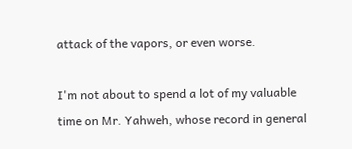attack of the vapors, or even worse.

I'm not about to spend a lot of my valuable time on Mr. Yahweh, whose record in general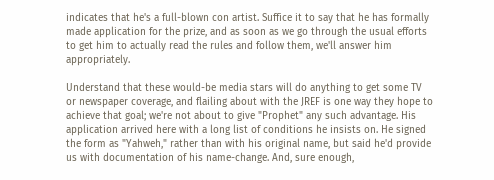indicates that he's a full-blown con artist. Suffice it to say that he has formally made application for the prize, and as soon as we go through the usual efforts to get him to actually read the rules and follow them, we'll answer him appropriately.

Understand that these would-be media stars will do anything to get some TV or newspaper coverage, and flailing about with the JREF is one way they hope to achieve that goal; we're not about to give "Prophet" any such advantage. His application arrived here with a long list of conditions he insists on. He signed the form as "Yahweh," rather than with his original name, but said he'd provide us with documentation of his name-change. And, sure enough,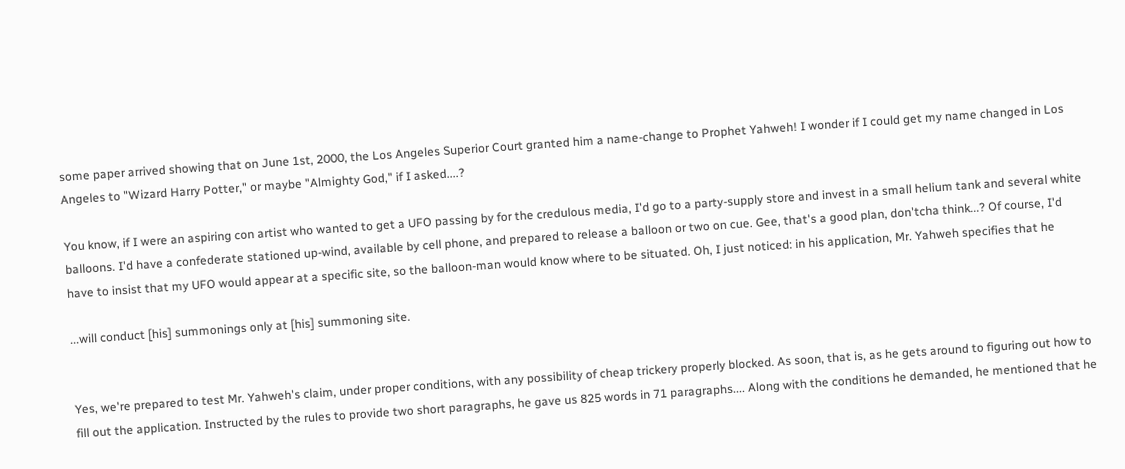some paper arrived showing that on June 1st, 2000, the Los Angeles Superior Court granted him a name-change to Prophet Yahweh! I wonder if I could get my name changed in Los Angeles to "Wizard Harry Potter," or maybe "Almighty God," if I asked....?

You know, if I were an aspiring con artist who wanted to get a UFO passing by for the credulous media, I'd go to a party-supply store and invest in a small helium tank and several white balloons. I'd have a confederate stationed up-wind, available by cell phone, and prepared to release a balloon or two on cue. Gee, that's a good plan, don'tcha think...? Of course, I'd have to insist that my UFO would appear at a specific site, so the balloon-man would know where to be situated. Oh, I just noticed: in his application, Mr. Yahweh specifies that he

...will conduct [his] summonings only at [his] summoning site.


Yes, we're prepared to test Mr. Yahweh's claim, under proper conditions, with any possibility of cheap trickery properly blocked. As soon, that is, as he gets around to figuring out how to fill out the application. Instructed by the rules to provide two short paragraphs, he gave us 825 words in 71 paragraphs.... Along with the conditions he demanded, he mentioned that he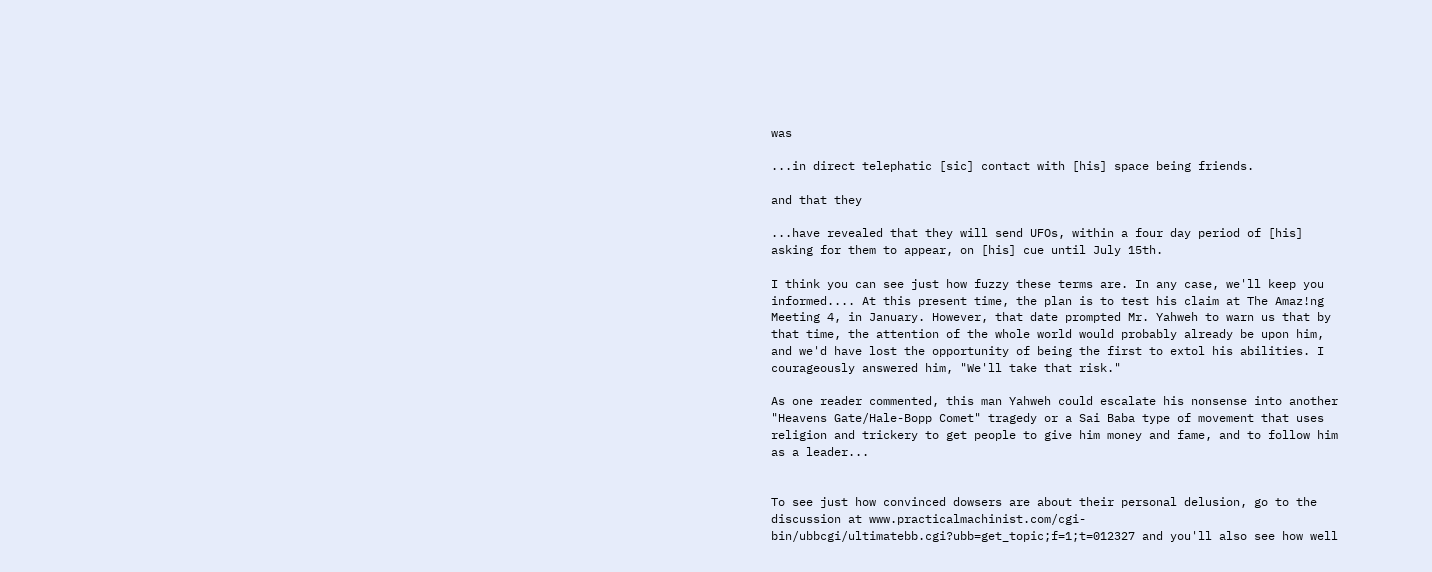was

...in direct telephatic [sic] contact with [his] space being friends.

and that they

...have revealed that they will send UFOs, within a four day period of [his] asking for them to appear, on [his] cue until July 15th.

I think you can see just how fuzzy these terms are. In any case, we'll keep you informed.... At this present time, the plan is to test his claim at The Amaz!ng Meeting 4, in January. However, that date prompted Mr. Yahweh to warn us that by that time, the attention of the whole world would probably already be upon him, and we'd have lost the opportunity of being the first to extol his abilities. I courageously answered him, "We'll take that risk."

As one reader commented, this man Yahweh could escalate his nonsense into another "Heavens Gate/Hale-Bopp Comet" tragedy or a Sai Baba type of movement that uses religion and trickery to get people to give him money and fame, and to follow him as a leader...


To see just how convinced dowsers are about their personal delusion, go to the discussion at www.practicalmachinist.com/cgi-bin/ubbcgi/ultimatebb.cgi?ubb=get_topic;f=1;t=012327 and you'll also see how well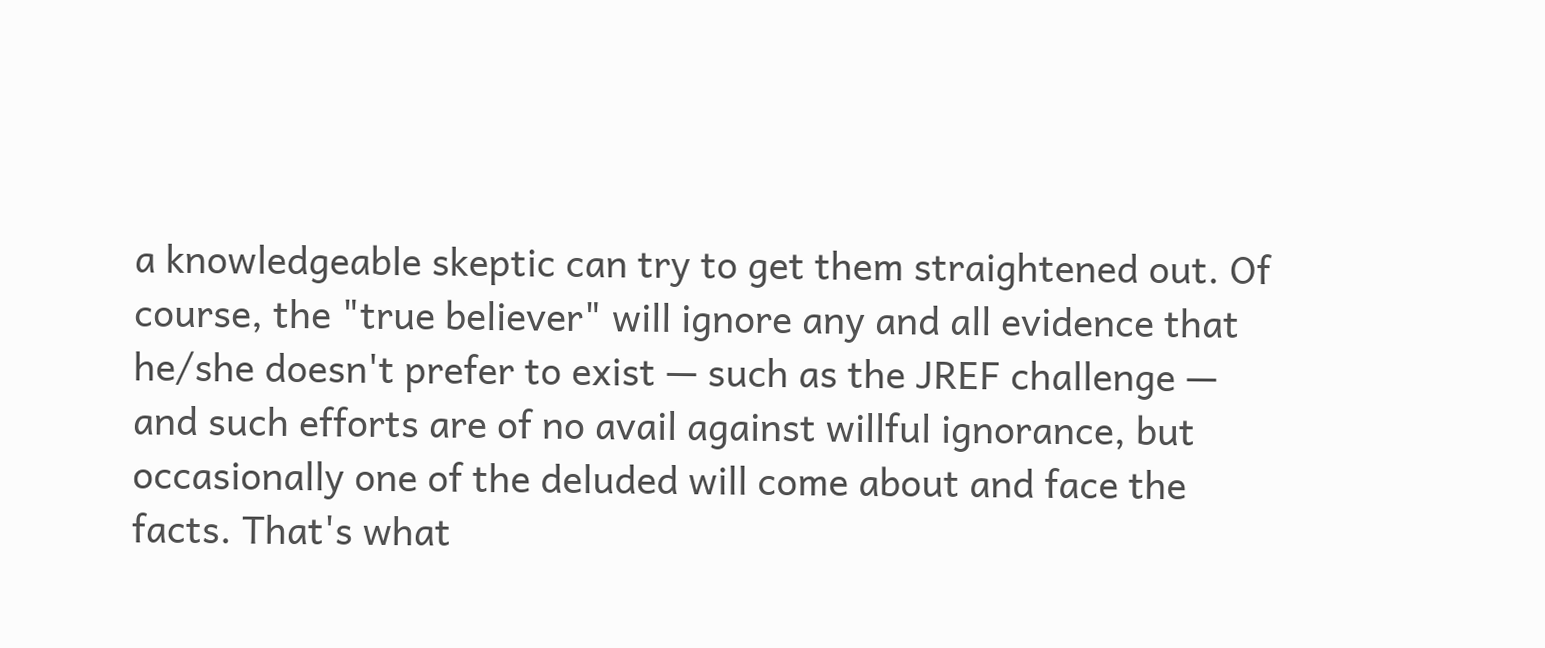a knowledgeable skeptic can try to get them straightened out. Of course, the "true believer" will ignore any and all evidence that he/she doesn't prefer to exist — such as the JREF challenge — and such efforts are of no avail against willful ignorance, but occasionally one of the deluded will come about and face the facts. That's what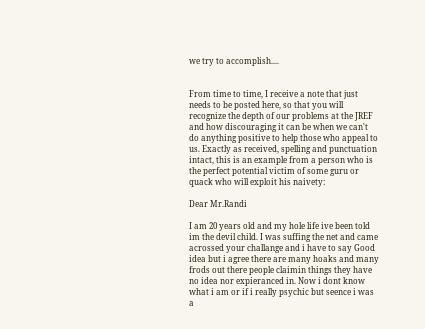we try to accomplish....


From time to time, I receive a note that just needs to be posted here, so that you will recognize the depth of our problems at the JREF and how discouraging it can be when we can't do anything positive to help those who appeal to us. Exactly as received, spelling and punctuation intact, this is an example from a person who is the perfect potential victim of some guru or quack who will exploit his naivety:

Dear Mr.Randi

I am 20 years old and my hole life ive been told im the devil child. I was suffing the net and came acrossed your challange and i have to say Good idea but i agree there are many hoaks and many frods out there people claimin things they have no idea nor expieranced in. Now i dont know what i am or if i really psychic but seence i was a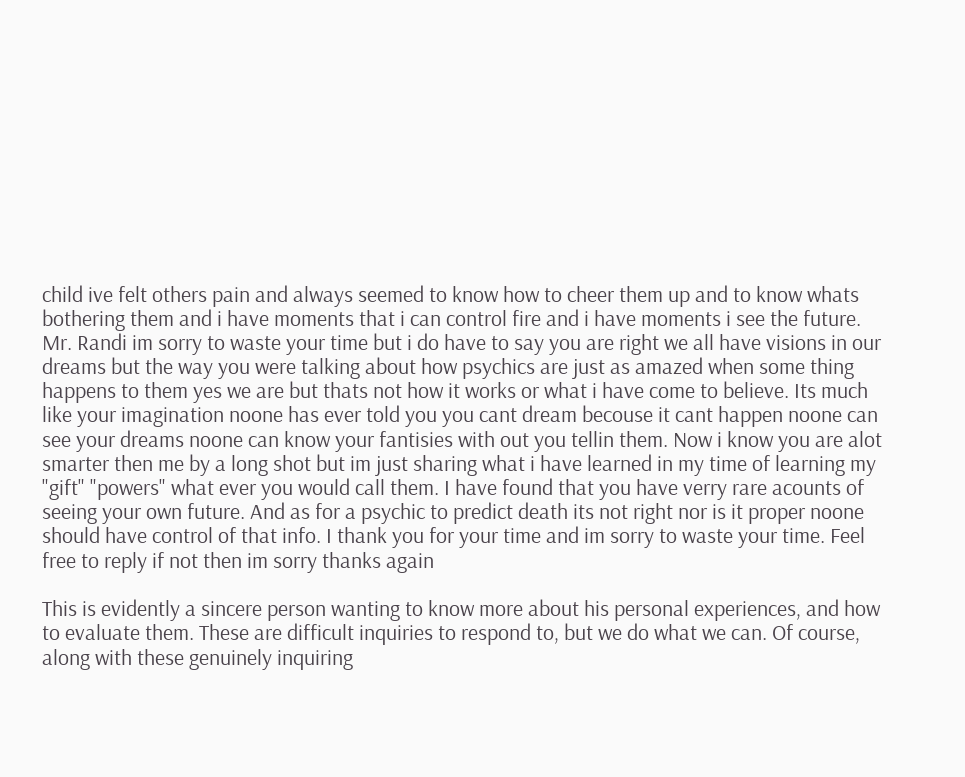child ive felt others pain and always seemed to know how to cheer them up and to know whats bothering them and i have moments that i can control fire and i have moments i see the future. Mr. Randi im sorry to waste your time but i do have to say you are right we all have visions in our dreams but the way you were talking about how psychics are just as amazed when some thing happens to them yes we are but thats not how it works or what i have come to believe. Its much like your imagination noone has ever told you you cant dream becouse it cant happen noone can see your dreams noone can know your fantisies with out you tellin them. Now i know you are alot smarter then me by a long shot but im just sharing what i have learned in my time of learning my "gift" "powers" what ever you would call them. I have found that you have verry rare acounts of seeing your own future. And as for a psychic to predict death its not right nor is it proper noone should have control of that info. I thank you for your time and im sorry to waste your time. Feel free to reply if not then im sorry thanks again

This is evidently a sincere person wanting to know more about his personal experiences, and how to evaluate them. These are difficult inquiries to respond to, but we do what we can. Of course, along with these genuinely inquiring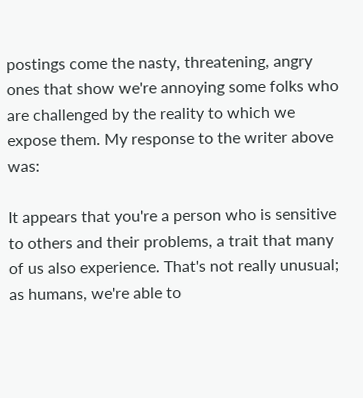postings come the nasty, threatening, angry ones that show we're annoying some folks who are challenged by the reality to which we expose them. My response to the writer above was:

It appears that you're a person who is sensitive to others and their problems, a trait that many of us also experience. That's not really unusual; as humans, we're able to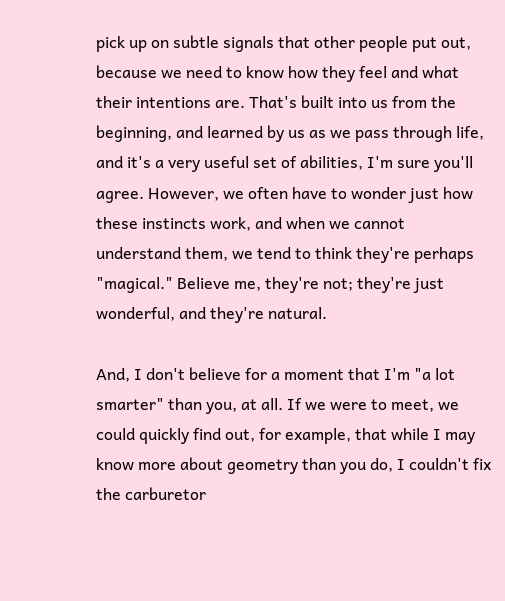pick up on subtle signals that other people put out, because we need to know how they feel and what their intentions are. That's built into us from the beginning, and learned by us as we pass through life, and it's a very useful set of abilities, I'm sure you'll agree. However, we often have to wonder just how these instincts work, and when we cannot understand them, we tend to think they're perhaps "magical." Believe me, they're not; they're just wonderful, and they're natural.

And, I don't believe for a moment that I'm "a lot smarter" than you, at all. If we were to meet, we could quickly find out, for example, that while I may know more about geometry than you do, I couldn't fix the carburetor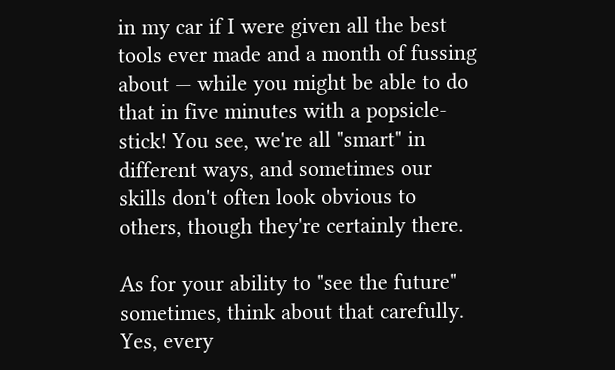in my car if I were given all the best tools ever made and a month of fussing about — while you might be able to do that in five minutes with a popsicle-stick! You see, we're all "smart" in different ways, and sometimes our skills don't often look obvious to others, though they're certainly there.

As for your ability to "see the future" sometimes, think about that carefully. Yes, every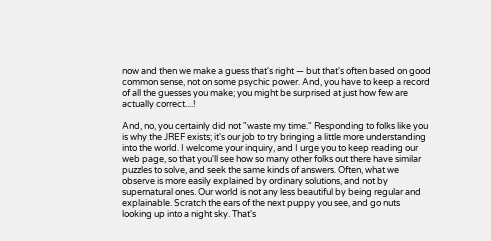now and then we make a guess that's right — but that's often based on good common sense, not on some psychic power. And, you have to keep a record of all the guesses you make; you might be surprised at just how few are actually correct....!

And, no, you certainly did not "waste my time." Responding to folks like you is why the JREF exists; it's our job to try bringing a little more understanding into the world. I welcome your inquiry, and I urge you to keep reading our web page, so that you'll see how so many other folks out there have similar puzzles to solve, and seek the same kinds of answers. Often, what we observe is more easily explained by ordinary solutions, and not by supernatural ones. Our world is not any less beautiful by being regular and explainable. Scratch the ears of the next puppy you see, and go nuts looking up into a night sky. That's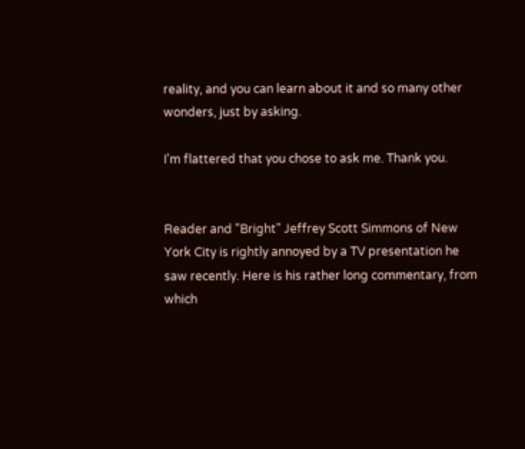reality, and you can learn about it and so many other wonders, just by asking.

I'm flattered that you chose to ask me. Thank you.


Reader and "Bright" Jeffrey Scott Simmons of New York City is rightly annoyed by a TV presentation he saw recently. Here is his rather long commentary, from which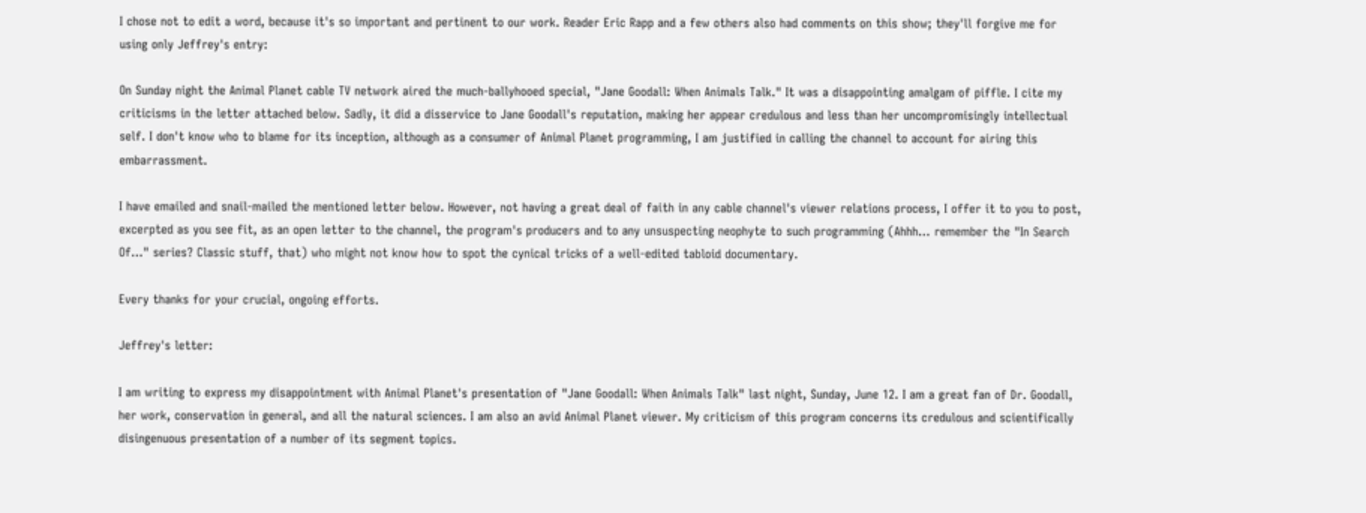I chose not to edit a word, because it's so important and pertinent to our work. Reader Eric Rapp and a few others also had comments on this show; they'll forgive me for using only Jeffrey's entry:

On Sunday night the Animal Planet cable TV network aired the much-ballyhooed special, "Jane Goodall: When Animals Talk." It was a disappointing amalgam of piffle. I cite my criticisms in the letter attached below. Sadly, it did a disservice to Jane Goodall's reputation, making her appear credulous and less than her uncompromisingly intellectual self. I don't know who to blame for its inception, although as a consumer of Animal Planet programming, I am justified in calling the channel to account for airing this embarrassment.

I have emailed and snail-mailed the mentioned letter below. However, not having a great deal of faith in any cable channel's viewer relations process, I offer it to you to post, excerpted as you see fit, as an open letter to the channel, the program's producers and to any unsuspecting neophyte to such programming (Ahhh... remember the "In Search Of..." series? Classic stuff, that) who might not know how to spot the cynical tricks of a well-edited tabloid documentary.

Every thanks for your crucial, ongoing efforts.

Jeffrey's letter:

I am writing to express my disappointment with Animal Planet's presentation of "Jane Goodall: When Animals Talk" last night, Sunday, June 12. I am a great fan of Dr. Goodall, her work, conservation in general, and all the natural sciences. I am also an avid Animal Planet viewer. My criticism of this program concerns its credulous and scientifically disingenuous presentation of a number of its segment topics.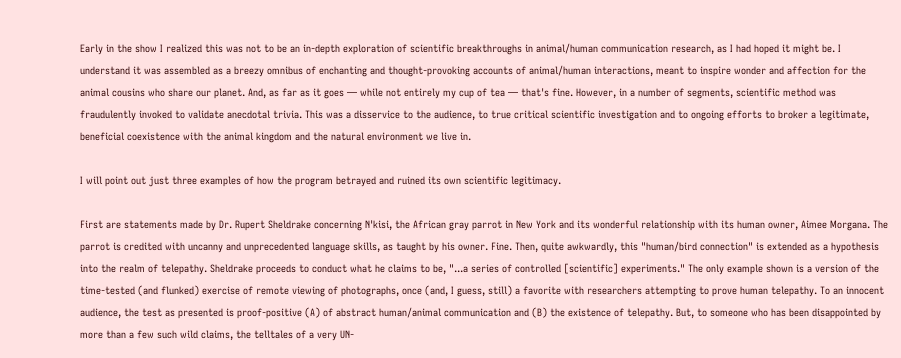Early in the show I realized this was not to be an in-depth exploration of scientific breakthroughs in animal/human communication research, as I had hoped it might be. I understand it was assembled as a breezy omnibus of enchanting and thought-provoking accounts of animal/human interactions, meant to inspire wonder and affection for the animal cousins who share our planet. And, as far as it goes — while not entirely my cup of tea — that's fine. However, in a number of segments, scientific method was fraudulently invoked to validate anecdotal trivia. This was a disservice to the audience, to true critical scientific investigation and to ongoing efforts to broker a legitimate, beneficial coexistence with the animal kingdom and the natural environment we live in.

I will point out just three examples of how the program betrayed and ruined its own scientific legitimacy.

First are statements made by Dr. Rupert Sheldrake concerning N'kisi, the African gray parrot in New York and its wonderful relationship with its human owner, Aimee Morgana. The parrot is credited with uncanny and unprecedented language skills, as taught by his owner. Fine. Then, quite awkwardly, this "human/bird connection" is extended as a hypothesis into the realm of telepathy. Sheldrake proceeds to conduct what he claims to be, "...a series of controlled [scientific] experiments." The only example shown is a version of the time-tested (and flunked) exercise of remote viewing of photographs, once (and, I guess, still) a favorite with researchers attempting to prove human telepathy. To an innocent audience, the test as presented is proof-positive (A) of abstract human/animal communication and (B) the existence of telepathy. But, to someone who has been disappointed by more than a few such wild claims, the telltales of a very UN-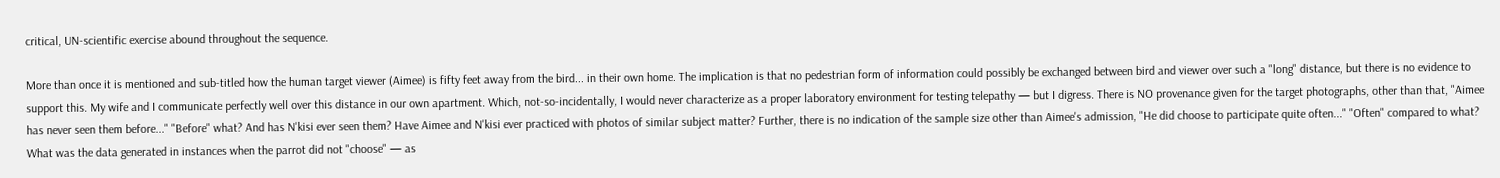critical, UN-scientific exercise abound throughout the sequence.

More than once it is mentioned and sub-titled how the human target viewer (Aimee) is fifty feet away from the bird... in their own home. The implication is that no pedestrian form of information could possibly be exchanged between bird and viewer over such a "long" distance, but there is no evidence to support this. My wife and I communicate perfectly well over this distance in our own apartment. Which, not-so-incidentally, I would never characterize as a proper laboratory environment for testing telepathy — but I digress. There is NO provenance given for the target photographs, other than that, "Aimee has never seen them before..." "Before" what? And has N'kisi ever seen them? Have Aimee and N'kisi ever practiced with photos of similar subject matter? Further, there is no indication of the sample size other than Aimee's admission, "He did choose to participate quite often..." "Often" compared to what? What was the data generated in instances when the parrot did not "choose" — as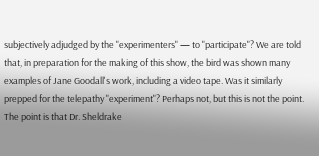subjectively adjudged by the "experimenters" — to "participate"? We are told that, in preparation for the making of this show, the bird was shown many examples of Jane Goodall's work, including a video tape. Was it similarly prepped for the telepathy "experiment"? Perhaps not, but this is not the point. The point is that Dr. Sheldrake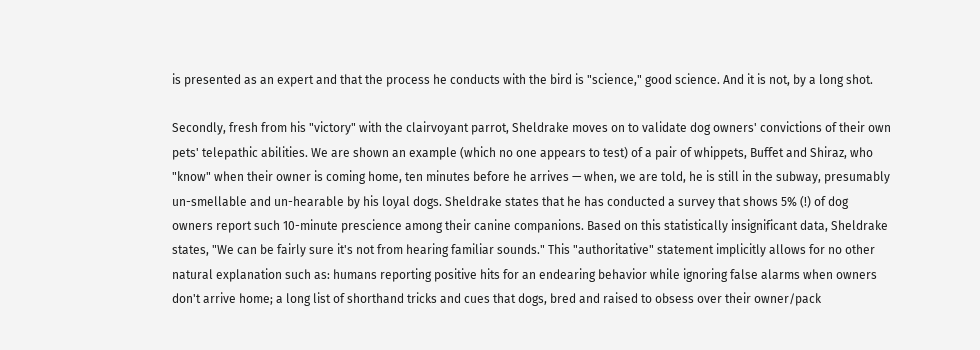is presented as an expert and that the process he conducts with the bird is "science," good science. And it is not, by a long shot.

Secondly, fresh from his "victory" with the clairvoyant parrot, Sheldrake moves on to validate dog owners' convictions of their own pets' telepathic abilities. We are shown an example (which no one appears to test) of a pair of whippets, Buffet and Shiraz, who "know" when their owner is coming home, ten minutes before he arrives — when, we are told, he is still in the subway, presumably un-smellable and un-hearable by his loyal dogs. Sheldrake states that he has conducted a survey that shows 5% (!) of dog owners report such 10-minute prescience among their canine companions. Based on this statistically insignificant data, Sheldrake states, "We can be fairly sure it's not from hearing familiar sounds." This "authoritative" statement implicitly allows for no other natural explanation such as: humans reporting positive hits for an endearing behavior while ignoring false alarms when owners don't arrive home; a long list of shorthand tricks and cues that dogs, bred and raised to obsess over their owner/pack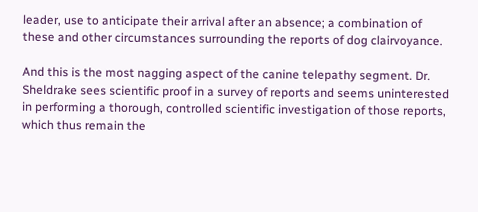leader, use to anticipate their arrival after an absence; a combination of these and other circumstances surrounding the reports of dog clairvoyance.

And this is the most nagging aspect of the canine telepathy segment. Dr. Sheldrake sees scientific proof in a survey of reports and seems uninterested in performing a thorough, controlled scientific investigation of those reports, which thus remain the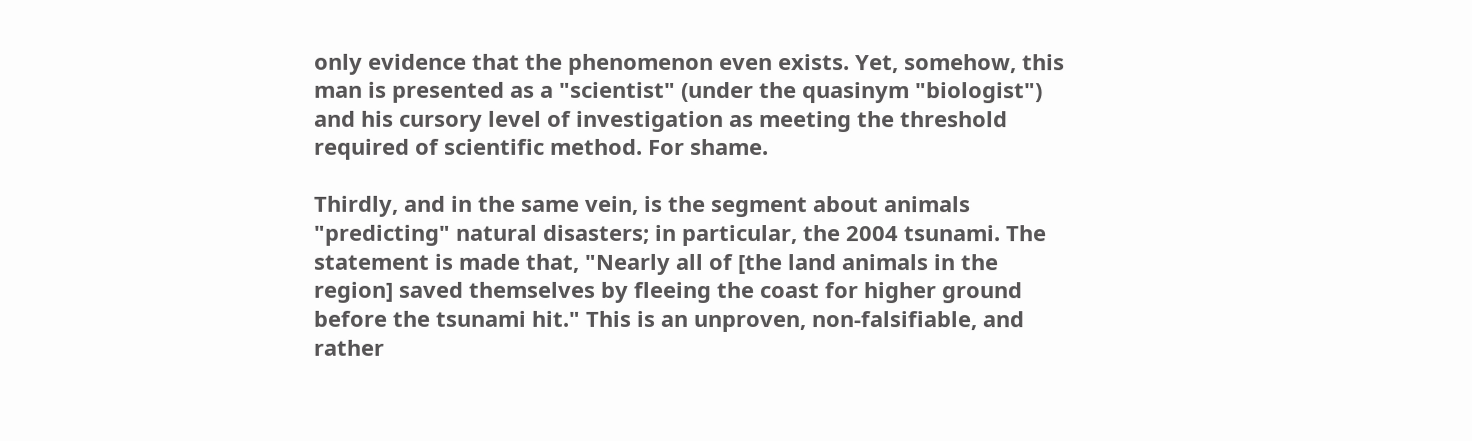only evidence that the phenomenon even exists. Yet, somehow, this man is presented as a "scientist" (under the quasinym "biologist") and his cursory level of investigation as meeting the threshold required of scientific method. For shame.

Thirdly, and in the same vein, is the segment about animals "predicting" natural disasters; in particular, the 2004 tsunami. The statement is made that, "Nearly all of [the land animals in the region] saved themselves by fleeing the coast for higher ground before the tsunami hit." This is an unproven, non-falsifiable, and rather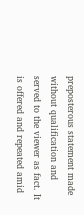preposterous statement made without qualification and served to the viewer as fact. It is offered and repeated amid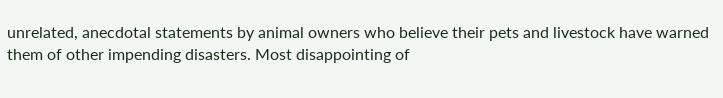unrelated, anecdotal statements by animal owners who believe their pets and livestock have warned them of other impending disasters. Most disappointing of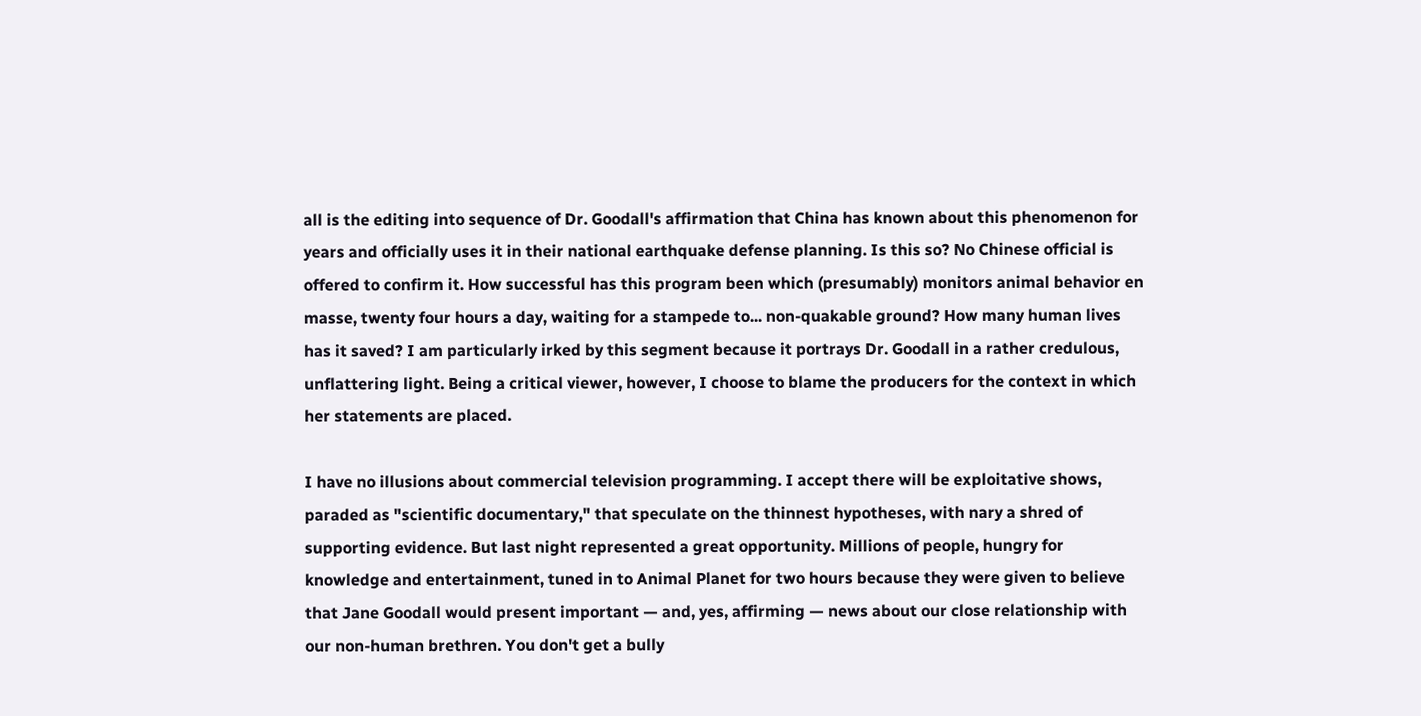all is the editing into sequence of Dr. Goodall's affirmation that China has known about this phenomenon for years and officially uses it in their national earthquake defense planning. Is this so? No Chinese official is offered to confirm it. How successful has this program been which (presumably) monitors animal behavior en masse, twenty four hours a day, waiting for a stampede to... non-quakable ground? How many human lives has it saved? I am particularly irked by this segment because it portrays Dr. Goodall in a rather credulous, unflattering light. Being a critical viewer, however, I choose to blame the producers for the context in which her statements are placed.

I have no illusions about commercial television programming. I accept there will be exploitative shows, paraded as "scientific documentary," that speculate on the thinnest hypotheses, with nary a shred of supporting evidence. But last night represented a great opportunity. Millions of people, hungry for knowledge and entertainment, tuned in to Animal Planet for two hours because they were given to believe that Jane Goodall would present important — and, yes, affirming — news about our close relationship with our non-human brethren. You don't get a bully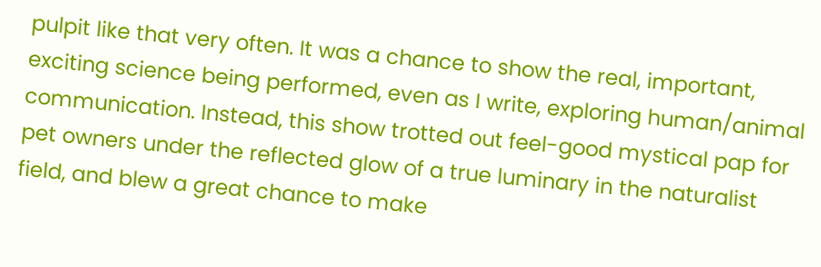pulpit like that very often. It was a chance to show the real, important, exciting science being performed, even as I write, exploring human/animal communication. Instead, this show trotted out feel-good mystical pap for pet owners under the reflected glow of a true luminary in the naturalist field, and blew a great chance to make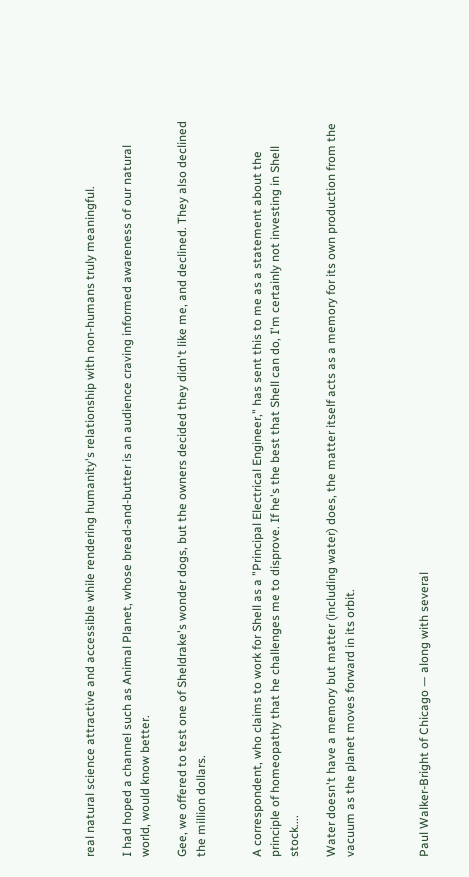real natural science attractive and accessible while rendering humanity's relationship with non-humans truly meaningful.

I had hoped a channel such as Animal Planet, whose bread-and-butter is an audience craving informed awareness of our natural world, would know better.

Gee, we offered to test one of Sheldrake's wonder dogs, but the owners decided they didn't like me, and declined. They also declined the million dollars.


A correspondent, who claims to work for Shell as a "Principal Electrical Engineer," has sent this to me as a statement about the principle of homeopathy that he challenges me to disprove. If he's the best that Shell can do, I'm certainly not investing in Shell stock....

Water doesn't have a memory but matter (including water) does, the matter itself acts as a memory for its own production from the vacuum as the planet moves forward in its orbit.



Paul Walker-Bright of Chicago — along with several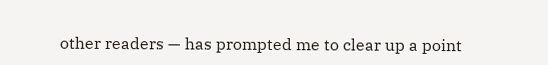other readers — has prompted me to clear up a point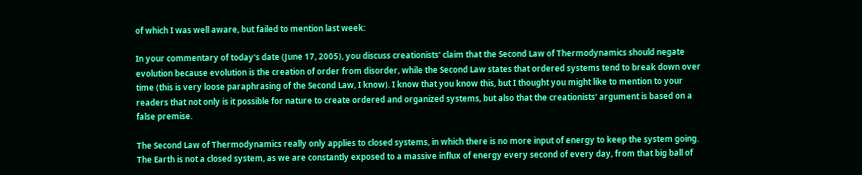of which I was well aware, but failed to mention last week:

In your commentary of today's date (June 17, 2005), you discuss creationists' claim that the Second Law of Thermodynamics should negate evolution because evolution is the creation of order from disorder, while the Second Law states that ordered systems tend to break down over time (this is very loose paraphrasing of the Second Law, I know). I know that you know this, but I thought you might like to mention to your readers that not only is it possible for nature to create ordered and organized systems, but also that the creationists' argument is based on a false premise.

The Second Law of Thermodynamics really only applies to closed systems, in which there is no more input of energy to keep the system going. The Earth is not a closed system, as we are constantly exposed to a massive influx of energy every second of every day, from that big ball of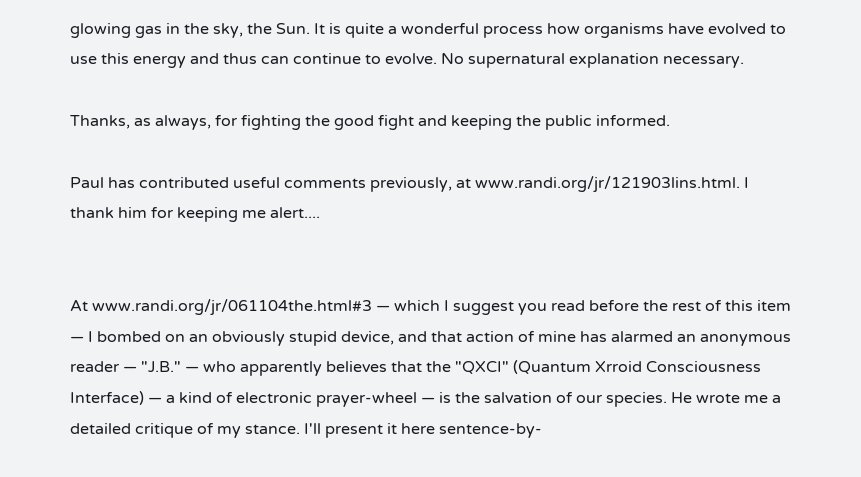glowing gas in the sky, the Sun. It is quite a wonderful process how organisms have evolved to use this energy and thus can continue to evolve. No supernatural explanation necessary.

Thanks, as always, for fighting the good fight and keeping the public informed.

Paul has contributed useful comments previously, at www.randi.org/jr/121903lins.html. I thank him for keeping me alert....


At www.randi.org/jr/061104the.html#3 — which I suggest you read before the rest of this item — I bombed on an obviously stupid device, and that action of mine has alarmed an anonymous reader — "J.B." — who apparently believes that the "QXCI" (Quantum Xrroid Consciousness Interface) — a kind of electronic prayer-wheel — is the salvation of our species. He wrote me a detailed critique of my stance. I'll present it here sentence-by-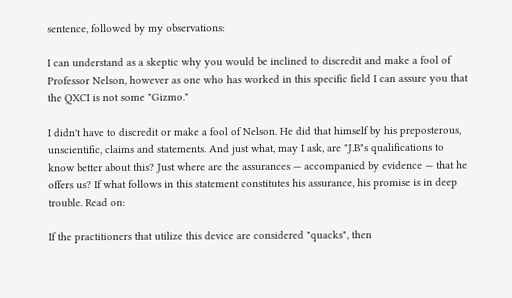sentence, followed by my observations:

I can understand as a skeptic why you would be inclined to discredit and make a fool of Professor Nelson, however as one who has worked in this specific field I can assure you that the QXCI is not some "Gizmo."

I didn't have to discredit or make a fool of Nelson. He did that himself by his preposterous, unscientific, claims and statements. And just what, may I ask, are "J.B"s qualifications to know better about this? Just where are the assurances — accompanied by evidence — that he offers us? If what follows in this statement constitutes his assurance, his promise is in deep trouble. Read on:

If the practitioners that utilize this device are considered "quacks", then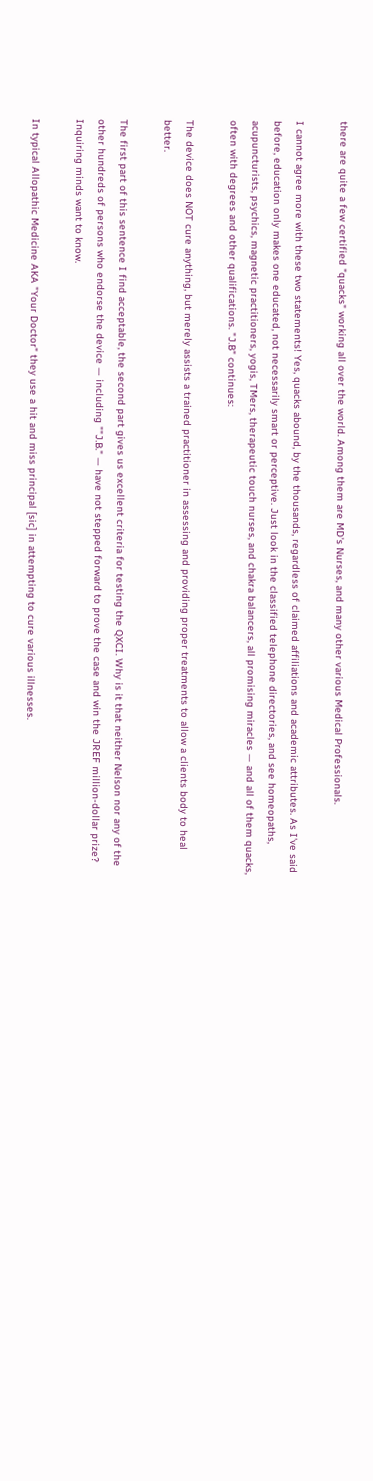there are quite a few certified "quacks" working all over the world. Among them are MD's Nurses, and many other various Medical Professionals.

I cannot agree more with these two statements! Yes, quacks abound, by the thousands, regardless of claimed affiliations and academic attributes. As I've said before, education only makes one educated, not necessarily smart or perceptive. Just look in the classified telephone directories, and see homeopaths, acupuncturists, psychics, magnetic practitioners, yogis, TMers, therapeutic touch nurses, and chakra balancers, all promising miracles — and all of them quacks, often with degrees and other qualifications. "J.B" continues:

The device does NOT cure anything, but merely assists a trained practitioner in assessing and providing proper treatments to allow a clients body to heal better.

The first part of this sentence I find acceptable, the second part gives us excellent criteria for testing the QXCI. Why is it that neither Nelson nor any of the other hundreds of persons who endorse the device — including ""J.B." — have not stepped forward to prove the case and win the JREF million-dollar prize? Inquiring minds want to know.

In typical Allopathic Medicine AKA "Your Doctor" they use a hit and miss principal [sic] in attempting to cure various illnesses.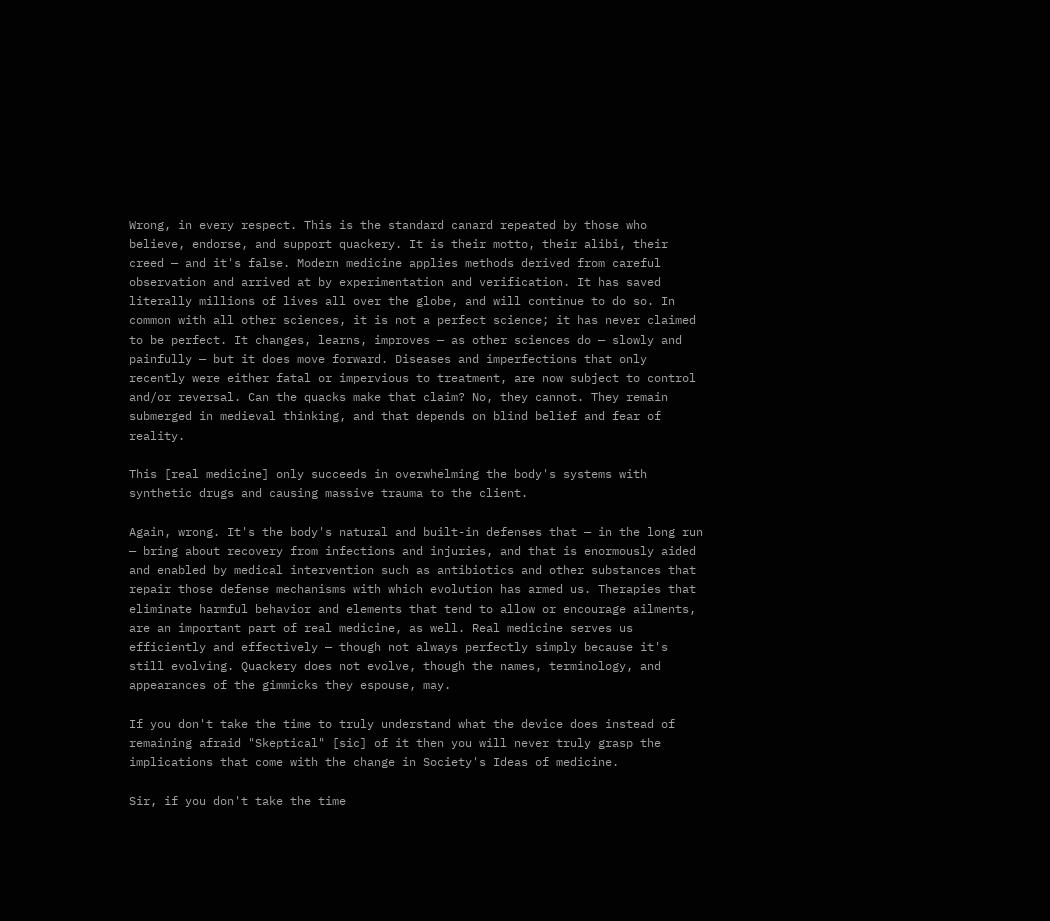Wrong, in every respect. This is the standard canard repeated by those who believe, endorse, and support quackery. It is their motto, their alibi, their creed — and it's false. Modern medicine applies methods derived from careful observation and arrived at by experimentation and verification. It has saved literally millions of lives all over the globe, and will continue to do so. In common with all other sciences, it is not a perfect science; it has never claimed to be perfect. It changes, learns, improves — as other sciences do — slowly and painfully — but it does move forward. Diseases and imperfections that only recently were either fatal or impervious to treatment, are now subject to control and/or reversal. Can the quacks make that claim? No, they cannot. They remain submerged in medieval thinking, and that depends on blind belief and fear of reality.

This [real medicine] only succeeds in overwhelming the body's systems with synthetic drugs and causing massive trauma to the client.

Again, wrong. It's the body's natural and built-in defenses that — in the long run — bring about recovery from infections and injuries, and that is enormously aided and enabled by medical intervention such as antibiotics and other substances that repair those defense mechanisms with which evolution has armed us. Therapies that eliminate harmful behavior and elements that tend to allow or encourage ailments, are an important part of real medicine, as well. Real medicine serves us efficiently and effectively — though not always perfectly simply because it's still evolving. Quackery does not evolve, though the names, terminology, and appearances of the gimmicks they espouse, may.

If you don't take the time to truly understand what the device does instead of remaining afraid "Skeptical" [sic] of it then you will never truly grasp the implications that come with the change in Society's Ideas of medicine.

Sir, if you don't take the time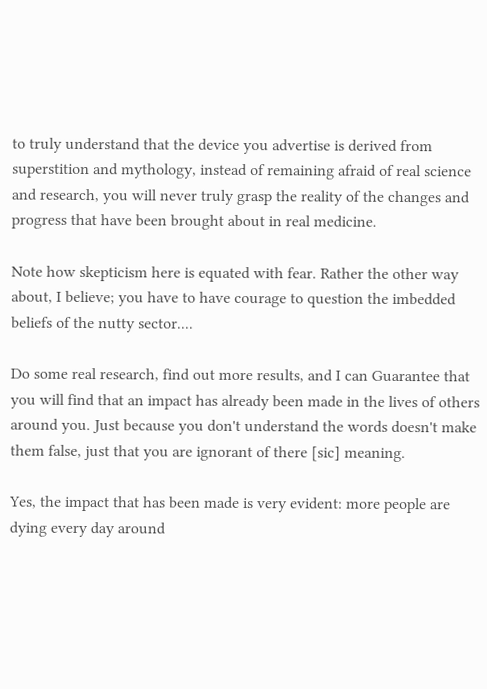to truly understand that the device you advertise is derived from superstition and mythology, instead of remaining afraid of real science and research, you will never truly grasp the reality of the changes and progress that have been brought about in real medicine.

Note how skepticism here is equated with fear. Rather the other way about, I believe; you have to have courage to question the imbedded beliefs of the nutty sector....

Do some real research, find out more results, and I can Guarantee that you will find that an impact has already been made in the lives of others around you. Just because you don't understand the words doesn't make them false, just that you are ignorant of there [sic] meaning.

Yes, the impact that has been made is very evident: more people are dying every day around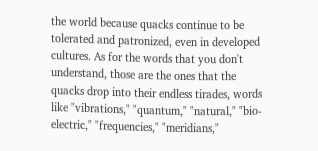the world because quacks continue to be tolerated and patronized, even in developed cultures. As for the words that you don't understand, those are the ones that the quacks drop into their endless tirades, words like "vibrations," "quantum," "natural," "bio-electric," "frequencies," "meridians,"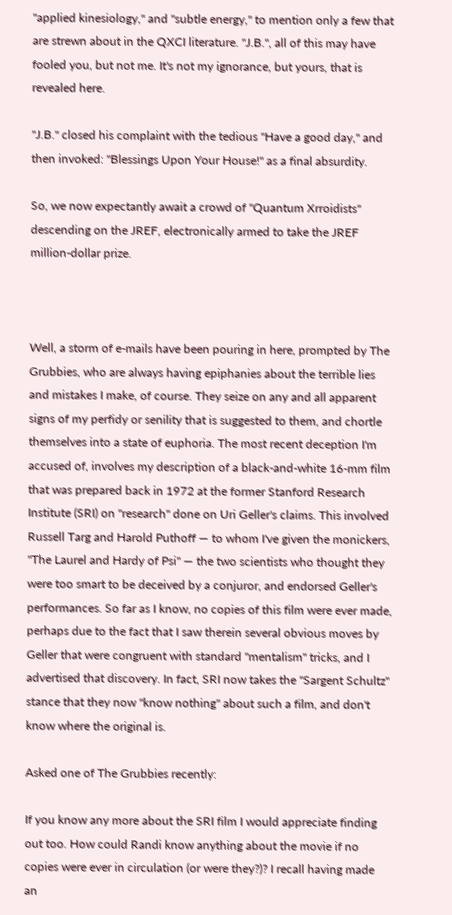"applied kinesiology," and "subtle energy," to mention only a few that are strewn about in the QXCI literature. "J.B.", all of this may have fooled you, but not me. It's not my ignorance, but yours, that is revealed here.

"J.B." closed his complaint with the tedious "Have a good day," and then invoked: "Blessings Upon Your House!" as a final absurdity.

So, we now expectantly await a crowd of "Quantum Xrroidists" descending on the JREF, electronically armed to take the JREF million-dollar prize.



Well, a storm of e-mails have been pouring in here, prompted by The Grubbies, who are always having epiphanies about the terrible lies and mistakes I make, of course. They seize on any and all apparent signs of my perfidy or senility that is suggested to them, and chortle themselves into a state of euphoria. The most recent deception I'm accused of, involves my description of a black-and-white 16-mm film that was prepared back in 1972 at the former Stanford Research Institute (SRI) on "research" done on Uri Geller's claims. This involved Russell Targ and Harold Puthoff — to whom I've given the monickers, "The Laurel and Hardy of Psi" — the two scientists who thought they were too smart to be deceived by a conjuror, and endorsed Geller's performances. So far as I know, no copies of this film were ever made, perhaps due to the fact that I saw therein several obvious moves by Geller that were congruent with standard "mentalism" tricks, and I advertised that discovery. In fact, SRI now takes the "Sargent Schultz" stance that they now "know nothing" about such a film, and don't know where the original is.

Asked one of The Grubbies recently:

If you know any more about the SRI film I would appreciate finding out too. How could Randi know anything about the movie if no copies were ever in circulation (or were they?)? I recall having made an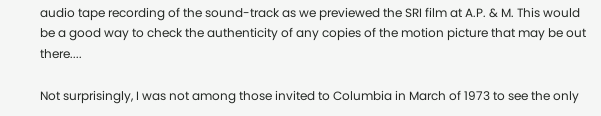audio tape recording of the sound-track as we previewed the SRI film at A.P. & M. This would be a good way to check the authenticity of any copies of the motion picture that may be out there....

Not surprisingly, I was not among those invited to Columbia in March of 1973 to see the only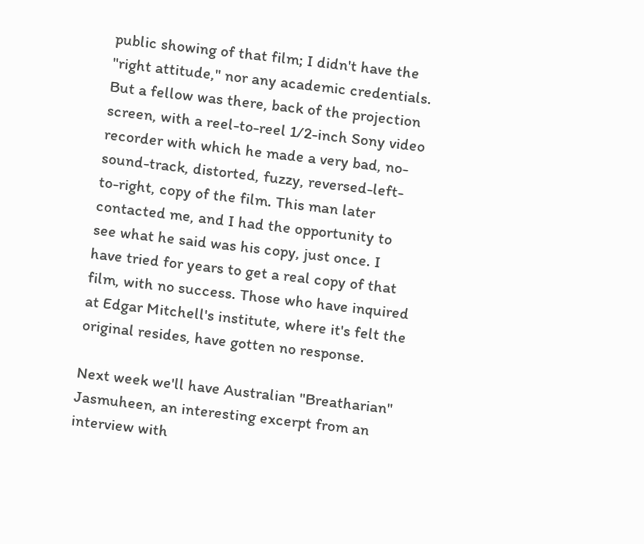public showing of that film; I didn't have the "right attitude," nor any academic credentials. But a fellow was there, back of the projection screen, with a reel-to-reel 1/2-inch Sony video recorder with which he made a very bad, no-sound-track, distorted, fuzzy, reversed-left-to-right, copy of the film. This man later contacted me, and I had the opportunity to see what he said was his copy, just once. I have tried for years to get a real copy of that film, with no success. Those who have inquired at Edgar Mitchell's institute, where it's felt the original resides, have gotten no response.

Next week we'll have Australian "Breatharian" Jasmuheen, an interesting excerpt from an interview with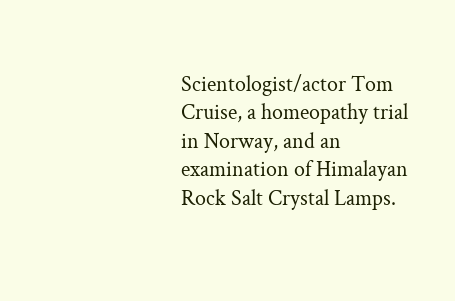Scientologist/actor Tom Cruise, a homeopathy trial in Norway, and an examination of Himalayan Rock Salt Crystal Lamps.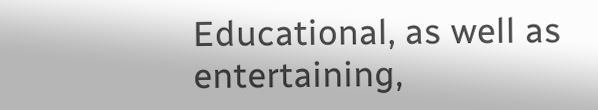Educational, as well as entertaining,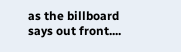as the billboard says out front....